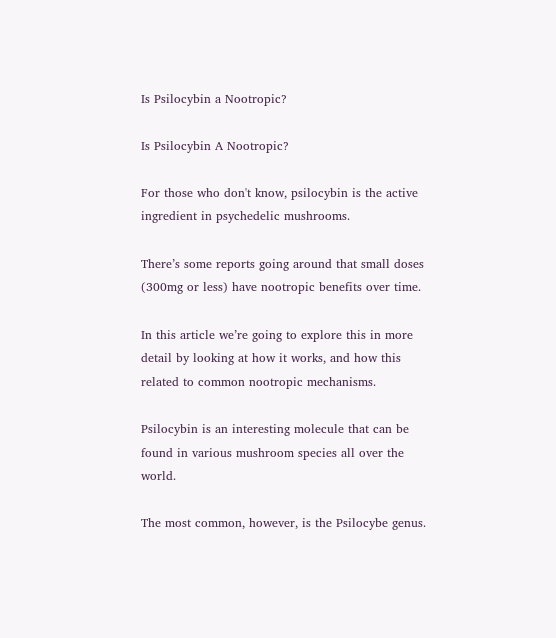Is Psilocybin a Nootropic?

Is Psilocybin A Nootropic?

For those who don't know, psilocybin is the active ingredient in psychedelic mushrooms.

There’s some reports going around that small doses (300mg or less) have nootropic benefits over time.

In this article we’re going to explore this in more detail by looking at how it works, and how this related to common nootropic mechanisms.

Psilocybin is an interesting molecule that can be found in various mushroom species all over the world.

The most common, however, is the Psilocybe genus.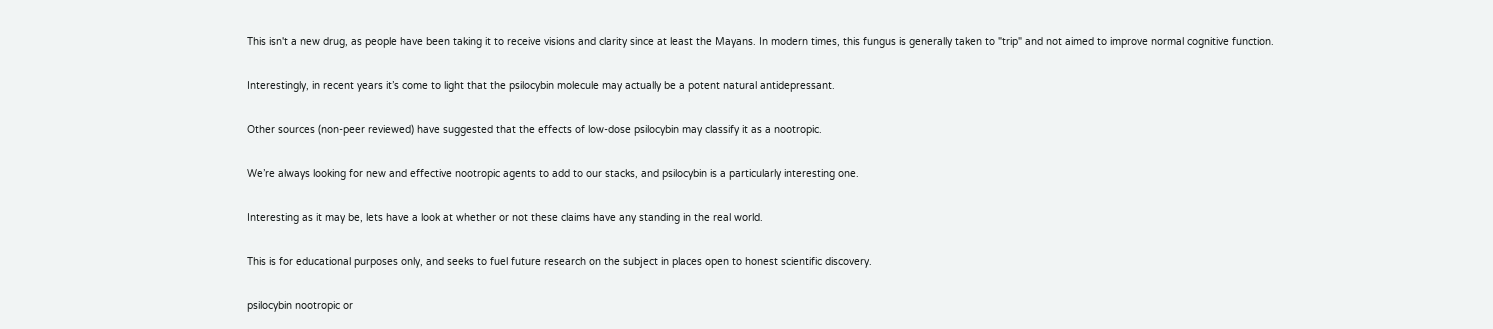This isn't a new drug, as people have been taking it to receive visions and clarity since at least the Mayans. In modern times, this fungus is generally taken to "trip" and not aimed to improve normal cognitive function.

Interestingly, in recent years it’s come to light that the psilocybin molecule may actually be a potent natural antidepressant.

Other sources (non-peer reviewed) have suggested that the effects of low-dose psilocybin may classify it as a nootropic.

We’re always looking for new and effective nootropic agents to add to our stacks, and psilocybin is a particularly interesting one.

Interesting as it may be, lets have a look at whether or not these claims have any standing in the real world.

This is for educational purposes only, and seeks to fuel future research on the subject in places open to honest scientific discovery.

psilocybin nootropic or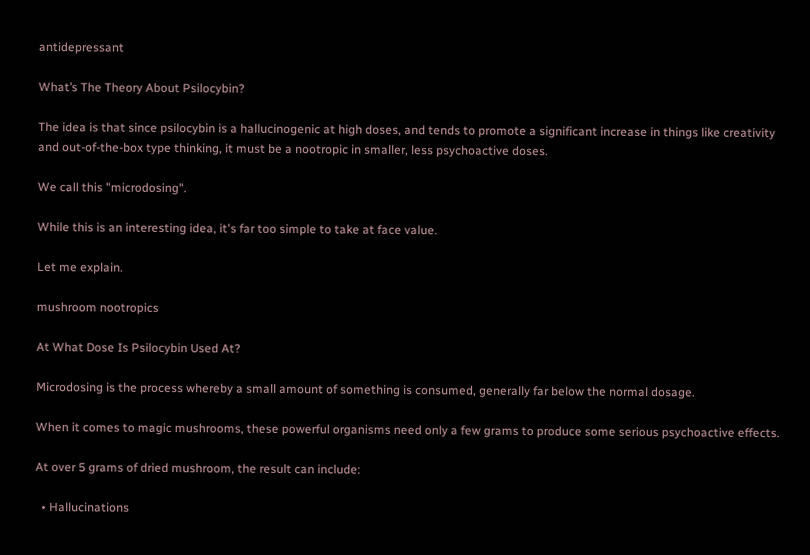antidepressant

What’s The Theory About Psilocybin?

The idea is that since psilocybin is a hallucinogenic at high doses, and tends to promote a significant increase in things like creativity and out-of-the-box type thinking, it must be a nootropic in smaller, less psychoactive doses.

We call this "microdosing".

While this is an interesting idea, it's far too simple to take at face value.

Let me explain.

mushroom nootropics

At What Dose Is Psilocybin Used At?

Microdosing is the process whereby a small amount of something is consumed, generally far below the normal dosage.

When it comes to magic mushrooms, these powerful organisms need only a few grams to produce some serious psychoactive effects.

At over 5 grams of dried mushroom, the result can include:

  • Hallucinations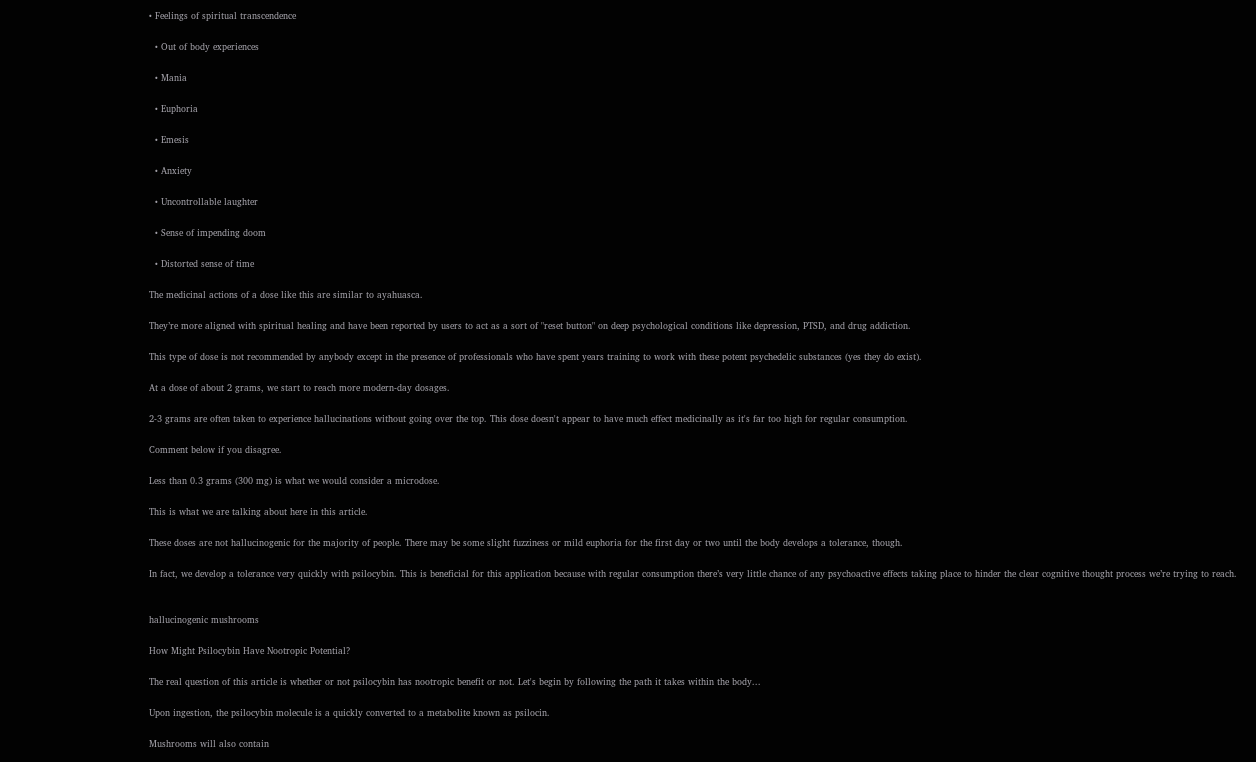• Feelings of spiritual transcendence

  • Out of body experiences

  • Mania

  • Euphoria

  • Emesis

  • Anxiety

  • Uncontrollable laughter

  • Sense of impending doom

  • Distorted sense of time

The medicinal actions of a dose like this are similar to ayahuasca.

They’re more aligned with spiritual healing and have been reported by users to act as a sort of "reset button" on deep psychological conditions like depression, PTSD, and drug addiction.

This type of dose is not recommended by anybody except in the presence of professionals who have spent years training to work with these potent psychedelic substances (yes they do exist).

At a dose of about 2 grams, we start to reach more modern-day dosages.

2-3 grams are often taken to experience hallucinations without going over the top. This dose doesn't appear to have much effect medicinally as it's far too high for regular consumption.

Comment below if you disagree.

Less than 0.3 grams (300 mg) is what we would consider a microdose.

This is what we are talking about here in this article.

These doses are not hallucinogenic for the majority of people. There may be some slight fuzziness or mild euphoria for the first day or two until the body develops a tolerance, though.

In fact, we develop a tolerance very quickly with psilocybin. This is beneficial for this application because with regular consumption there’s very little chance of any psychoactive effects taking place to hinder the clear cognitive thought process we’re trying to reach.


hallucinogenic mushrooms

How Might Psilocybin Have Nootropic Potential?

The real question of this article is whether or not psilocybin has nootropic benefit or not. Let's begin by following the path it takes within the body...

Upon ingestion, the psilocybin molecule is a quickly converted to a metabolite known as psilocin.

Mushrooms will also contain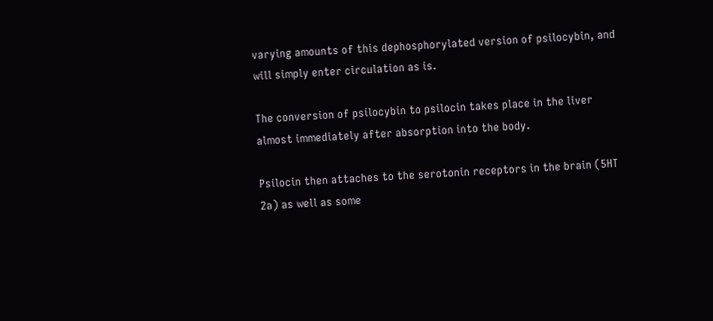varying amounts of this dephosphorylated version of psilocybin, and will simply enter circulation as is.

The conversion of psilocybin to psilocin takes place in the liver almost immediately after absorption into the body.

Psilocin then attaches to the serotonin receptors in the brain (5HT 2a) as well as some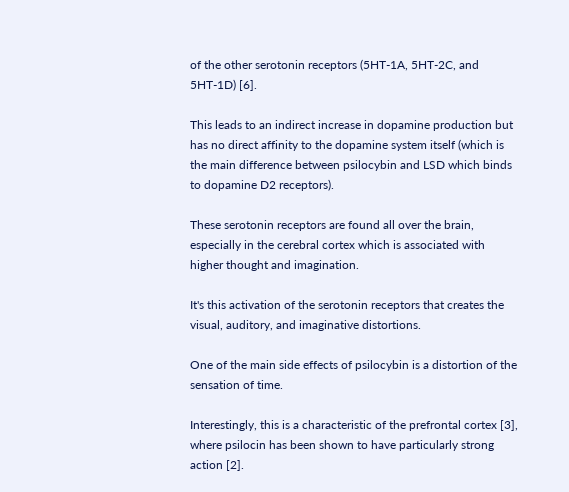of the other serotonin receptors (5HT-1A, 5HT-2C, and 5HT-1D) [6].

This leads to an indirect increase in dopamine production but has no direct affinity to the dopamine system itself (which is the main difference between psilocybin and LSD which binds to dopamine D2 receptors).

These serotonin receptors are found all over the brain, especially in the cerebral cortex which is associated with higher thought and imagination.

It's this activation of the serotonin receptors that creates the visual, auditory, and imaginative distortions.

One of the main side effects of psilocybin is a distortion of the sensation of time.

Interestingly, this is a characteristic of the prefrontal cortex [3], where psilocin has been shown to have particularly strong action [2].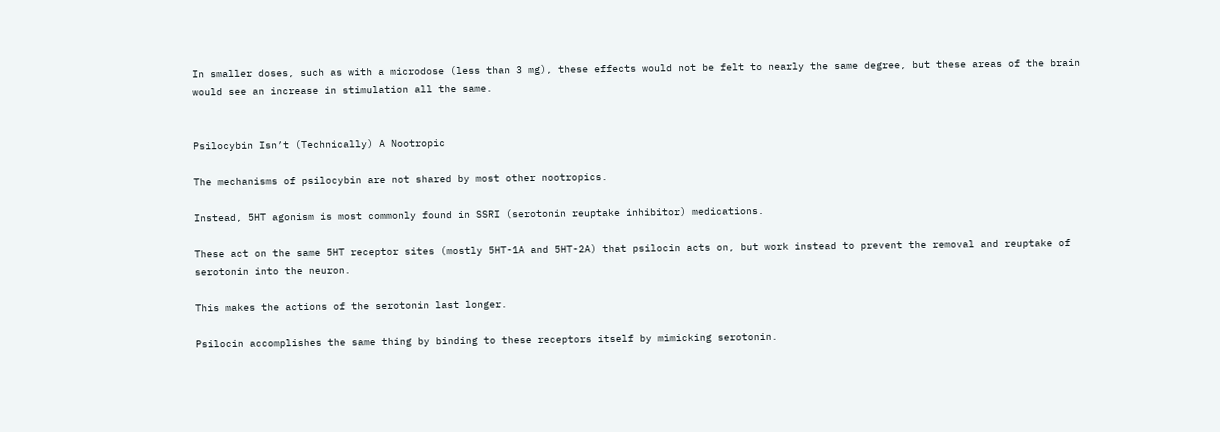In smaller doses, such as with a microdose (less than 3 mg), these effects would not be felt to nearly the same degree, but these areas of the brain would see an increase in stimulation all the same.


Psilocybin Isn’t (Technically) A Nootropic

The mechanisms of psilocybin are not shared by most other nootropics.

Instead, 5HT agonism is most commonly found in SSRI (serotonin reuptake inhibitor) medications.

These act on the same 5HT receptor sites (mostly 5HT-1A and 5HT-2A) that psilocin acts on, but work instead to prevent the removal and reuptake of serotonin into the neuron.

This makes the actions of the serotonin last longer.

Psilocin accomplishes the same thing by binding to these receptors itself by mimicking serotonin.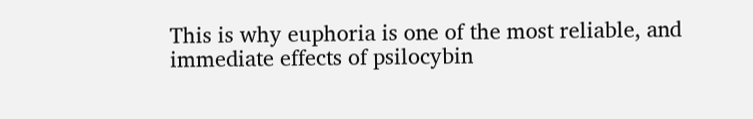This is why euphoria is one of the most reliable, and immediate effects of psilocybin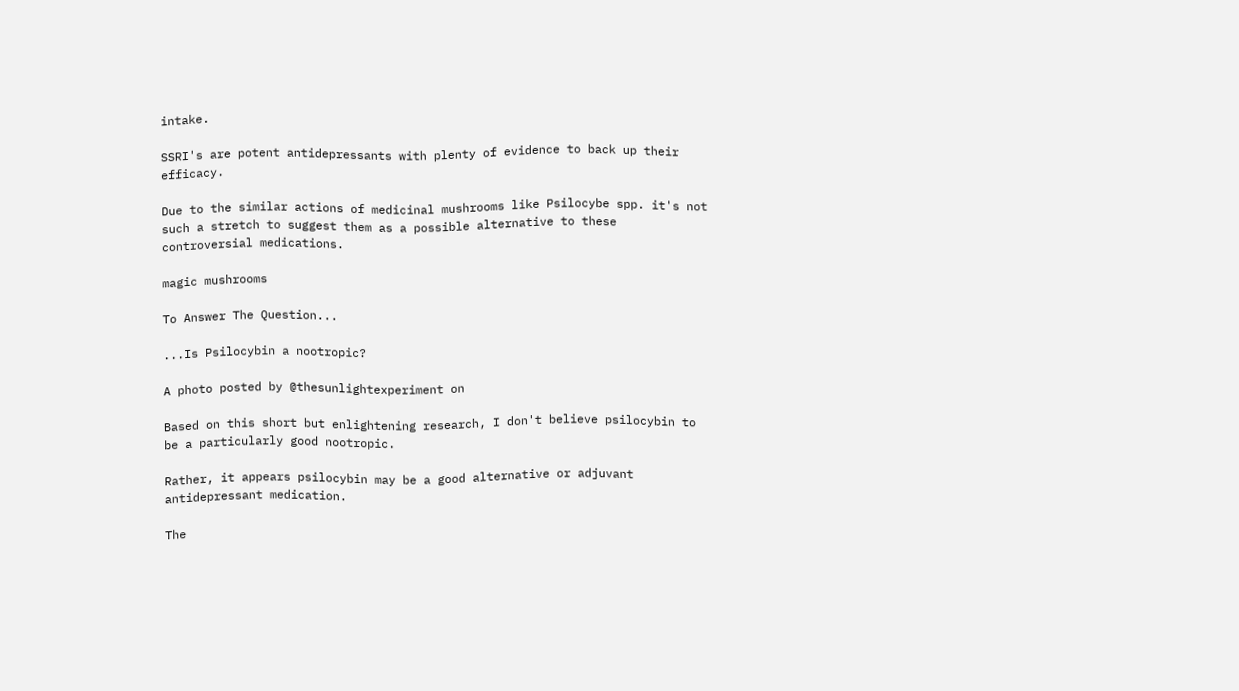intake.

SSRI's are potent antidepressants with plenty of evidence to back up their efficacy.

Due to the similar actions of medicinal mushrooms like Psilocybe spp. it's not such a stretch to suggest them as a possible alternative to these controversial medications.

magic mushrooms

To Answer The Question...

...Is Psilocybin a nootropic?

A photo posted by @thesunlightexperiment on

Based on this short but enlightening research, I don't believe psilocybin to be a particularly good nootropic.

Rather, it appears psilocybin may be a good alternative or adjuvant antidepressant medication.

The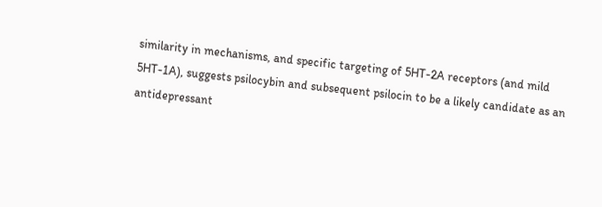similarity in mechanisms, and specific targeting of 5HT-2A receptors (and mild 5HT-1A), suggests psilocybin and subsequent psilocin to be a likely candidate as an antidepressant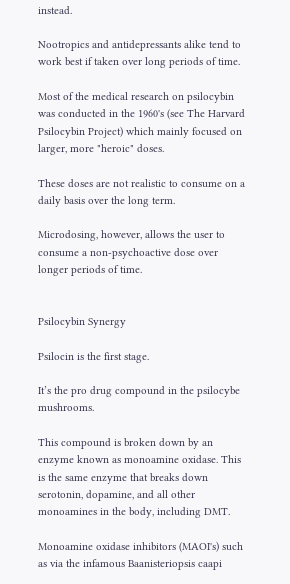instead.

Nootropics and antidepressants alike tend to work best if taken over long periods of time.

Most of the medical research on psilocybin was conducted in the 1960's (see The Harvard Psilocybin Project) which mainly focused on larger, more "heroic" doses.

These doses are not realistic to consume on a daily basis over the long term.

Microdosing, however, allows the user to consume a non-psychoactive dose over longer periods of time.


Psilocybin Synergy

Psilocin is the first stage.

It’s the pro drug compound in the psilocybe mushrooms.

This compound is broken down by an enzyme known as monoamine oxidase. This is the same enzyme that breaks down serotonin, dopamine, and all other monoamines in the body, including DMT.

Monoamine oxidase inhibitors (MAOI's) such as via the infamous Baanisteriopsis caapi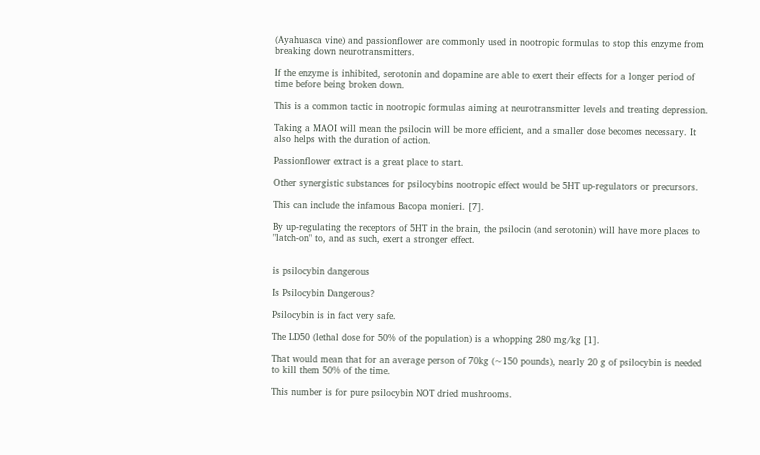(Ayahuasca vine) and passionflower are commonly used in nootropic formulas to stop this enzyme from breaking down neurotransmitters.

If the enzyme is inhibited, serotonin and dopamine are able to exert their effects for a longer period of time before being broken down.

This is a common tactic in nootropic formulas aiming at neurotransmitter levels and treating depression.

Taking a MAOI will mean the psilocin will be more efficient, and a smaller dose becomes necessary. It also helps with the duration of action.

Passionflower extract is a great place to start.

Other synergistic substances for psilocybins nootropic effect would be 5HT up-regulators or precursors.

This can include the infamous Bacopa monieri. [7].

By up-regulating the receptors of 5HT in the brain, the psilocin (and serotonin) will have more places to "latch-on" to, and as such, exert a stronger effect.


is psilocybin dangerous

Is Psilocybin Dangerous?

Psilocybin is in fact very safe.

The LD50 (lethal dose for 50% of the population) is a whopping 280 mg/kg [1].

That would mean that for an average person of 70kg (~150 pounds), nearly 20 g of psilocybin is needed to kill them 50% of the time.

This number is for pure psilocybin NOT dried mushrooms.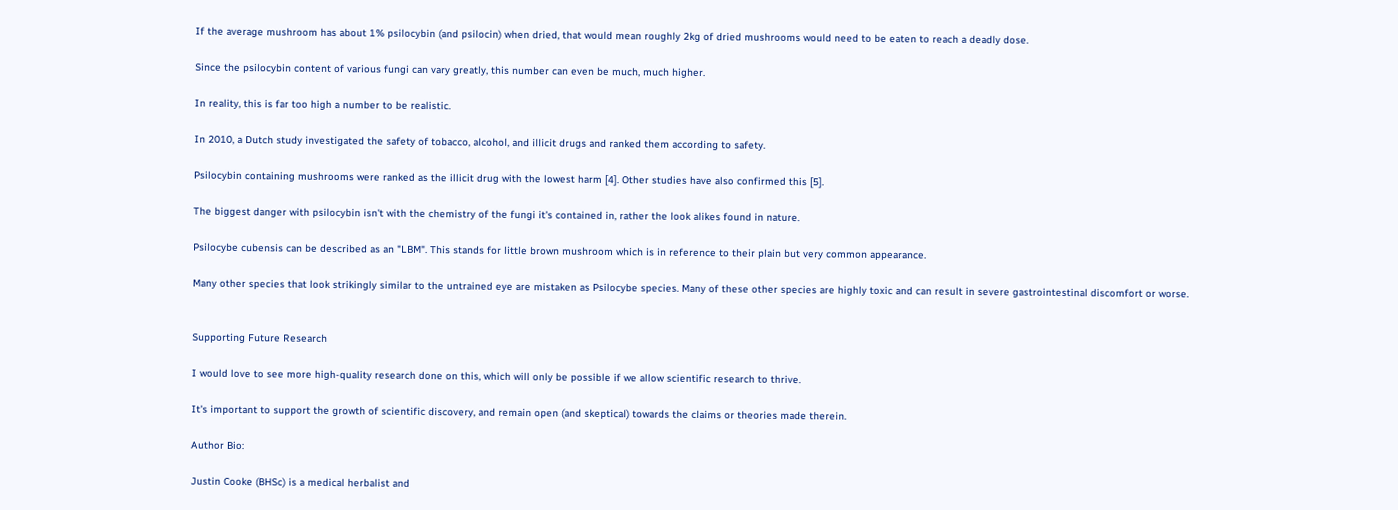If the average mushroom has about 1% psilocybin (and psilocin) when dried, that would mean roughly 2kg of dried mushrooms would need to be eaten to reach a deadly dose.

Since the psilocybin content of various fungi can vary greatly, this number can even be much, much higher.

In reality, this is far too high a number to be realistic.

In 2010, a Dutch study investigated the safety of tobacco, alcohol, and illicit drugs and ranked them according to safety.

Psilocybin containing mushrooms were ranked as the illicit drug with the lowest harm [4]. Other studies have also confirmed this [5].

The biggest danger with psilocybin isn't with the chemistry of the fungi it's contained in, rather the look alikes found in nature.

Psilocybe cubensis can be described as an "LBM". This stands for little brown mushroom which is in reference to their plain but very common appearance.

Many other species that look strikingly similar to the untrained eye are mistaken as Psilocybe species. Many of these other species are highly toxic and can result in severe gastrointestinal discomfort or worse.


Supporting Future Research

I would love to see more high-quality research done on this, which will only be possible if we allow scientific research to thrive.

It's important to support the growth of scientific discovery, and remain open (and skeptical) towards the claims or theories made therein.

Author Bio:

Justin Cooke (BHSc) is a medical herbalist and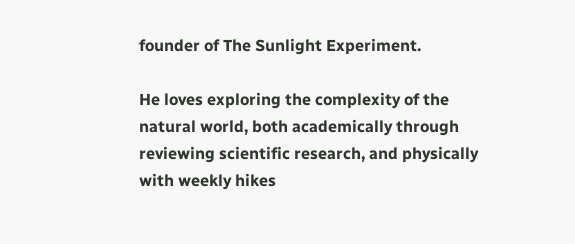founder of The Sunlight Experiment.

He loves exploring the complexity of the natural world, both academically through reviewing scientific research, and physically with weekly hikes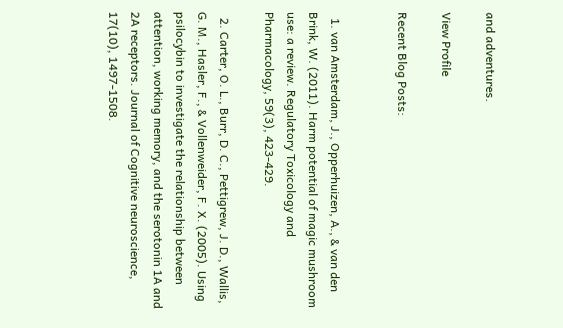and adventures.

View Profile

Recent Blog Posts:


  1. van Amsterdam, J., Opperhuizen, A., & van den Brink, W. (2011). Harm potential of magic mushroom use: a review. Regulatory Toxicology and Pharmacology, 59(3), 423-429.

  2. Carter, O. L., Burr, D. C., Pettigrew, J. D., Wallis, G. M., Hasler, F., & Vollenweider, F. X. (2005). Using psilocybin to investigate the relationship between attention, working memory, and the serotonin 1A and 2A receptors. Journal of Cognitive neuroscience, 17(10), 1497-1508.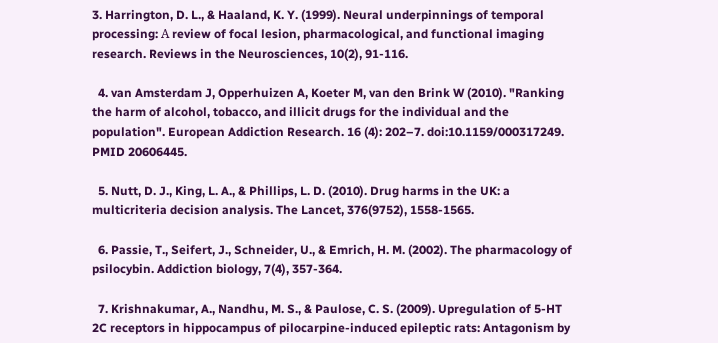3. Harrington, D. L., & Haaland, K. Y. (1999). Neural underpinnings of temporal processing: Α review of focal lesion, pharmacological, and functional imaging research. Reviews in the Neurosciences, 10(2), 91-116.

  4. van Amsterdam J, Opperhuizen A, Koeter M, van den Brink W (2010). "Ranking the harm of alcohol, tobacco, and illicit drugs for the individual and the population". European Addiction Research. 16 (4): 202–7. doi:10.1159/000317249. PMID 20606445.

  5. Nutt, D. J., King, L. A., & Phillips, L. D. (2010). Drug harms in the UK: a multicriteria decision analysis. The Lancet, 376(9752), 1558-1565.

  6. Passie, T., Seifert, J., Schneider, U., & Emrich, H. M. (2002). The pharmacology of psilocybin. Addiction biology, 7(4), 357-364.

  7. Krishnakumar, A., Nandhu, M. S., & Paulose, C. S. (2009). Upregulation of 5-HT 2C receptors in hippocampus of pilocarpine-induced epileptic rats: Antagonism by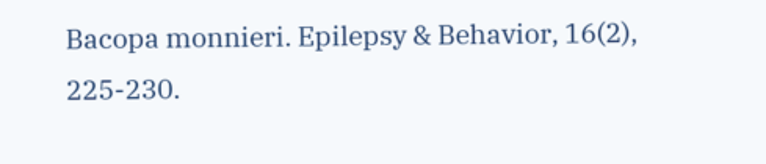Bacopa monnieri. Epilepsy & Behavior, 16(2), 225-230.